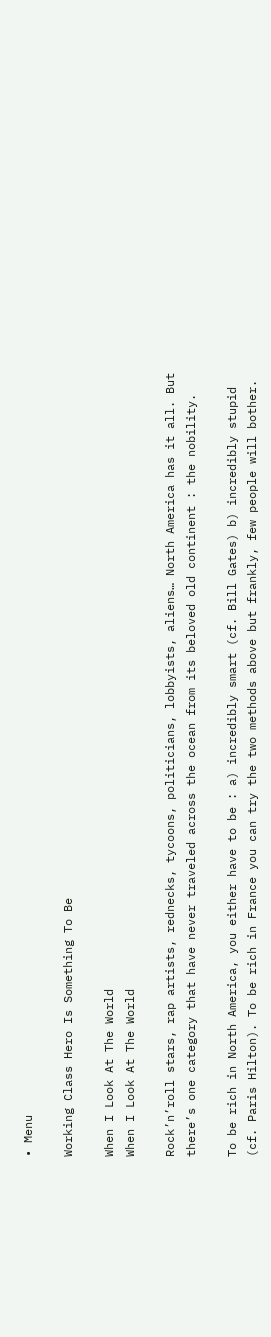• Menu

Working Class Hero Is Something To Be

When I Look At The World
When I Look At The World

Rock’n’roll stars, rap artists, rednecks, tycoons, politicians, lobbyists, aliens… North America has it all. But there’s one category that have never traveled across the ocean from its beloved old continent : the nobility.

To be rich in North America, you either have to be : a) incredibly smart (cf. Bill Gates) b) incredibly stupid (cf. Paris Hilton). To be rich in France you can try the two methods above but frankly, few people will bother.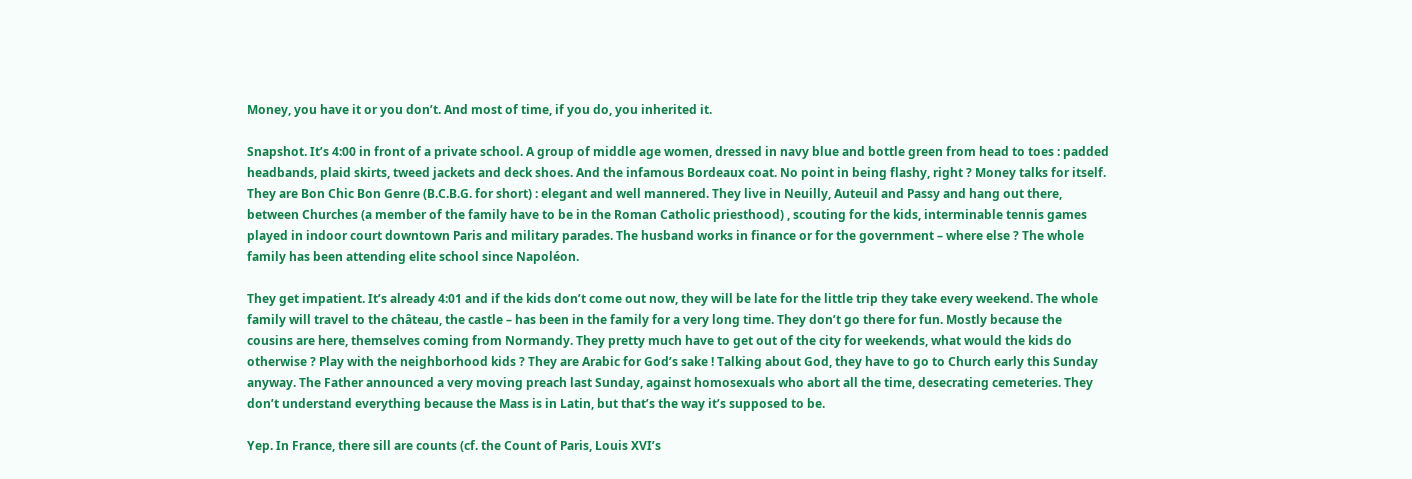Money, you have it or you don’t. And most of time, if you do, you inherited it.

Snapshot. It’s 4:00 in front of a private school. A group of middle age women, dressed in navy blue and bottle green from head to toes : padded headbands, plaid skirts, tweed jackets and deck shoes. And the infamous Bordeaux coat. No point in being flashy, right ? Money talks for itself. They are Bon Chic Bon Genre (B.C.B.G. for short) : elegant and well mannered. They live in Neuilly, Auteuil and Passy and hang out there, between Churches (a member of the family have to be in the Roman Catholic priesthood) , scouting for the kids, interminable tennis games played in indoor court downtown Paris and military parades. The husband works in finance or for the government – where else ? The whole family has been attending elite school since Napoléon.

They get impatient. It’s already 4:01 and if the kids don’t come out now, they will be late for the little trip they take every weekend. The whole family will travel to the château, the castle – has been in the family for a very long time. They don’t go there for fun. Mostly because the cousins are here, themselves coming from Normandy. They pretty much have to get out of the city for weekends, what would the kids do otherwise ? Play with the neighborhood kids ? They are Arabic for God’s sake ! Talking about God, they have to go to Church early this Sunday anyway. The Father announced a very moving preach last Sunday, against homosexuals who abort all the time, desecrating cemeteries. They don’t understand everything because the Mass is in Latin, but that’s the way it’s supposed to be.

Yep. In France, there sill are counts (cf. the Count of Paris, Louis XVI’s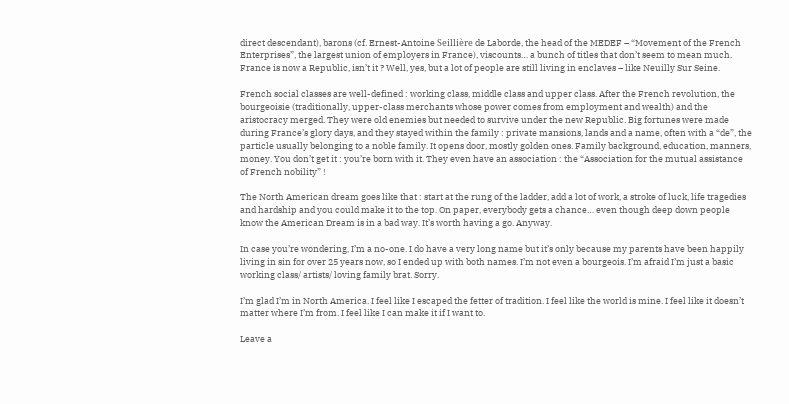direct descendant), barons (cf. Ernest-Antoine Seillière de Laborde, the head of the MEDEF – “Movement of the French Enterprises”, the largest union of employers in France), viscounts… a bunch of titles that don’t seem to mean much. France is now a Republic, isn’t it ? Well, yes, but a lot of people are still living in enclaves – like Neuilly Sur Seine.

French social classes are well-defined : working class, middle class and upper class. After the French revolution, the bourgeoisie (traditionally, upper-class merchants whose power comes from employment and wealth) and the aristocracy merged. They were old enemies but needed to survive under the new Republic. Big fortunes were made during France’s glory days, and they stayed within the family : private mansions, lands and a name, often with a “de”, the particle usually belonging to a noble family. It opens door, mostly golden ones. Family background, education, manners, money. You don’t get it : you’re born with it. They even have an association : the “Association for the mutual assistance of French nobility” !

The North American dream goes like that : start at the rung of the ladder, add a lot of work, a stroke of luck, life tragedies and hardship and you could make it to the top. On paper, everybody gets a chance… even though deep down people know the American Dream is in a bad way. It’s worth having a go. Anyway.

In case you’re wondering, I’m a no-one. I do have a very long name but it’s only because my parents have been happily living in sin for over 25 years now, so I ended up with both names. I’m not even a bourgeois. I’m afraid I’m just a basic working class/ artists/ loving family brat. Sorry.

I’m glad I’m in North America. I feel like I escaped the fetter of tradition. I feel like the world is mine. I feel like it doesn’t matter where I’m from. I feel like I can make it if I want to.

Leave a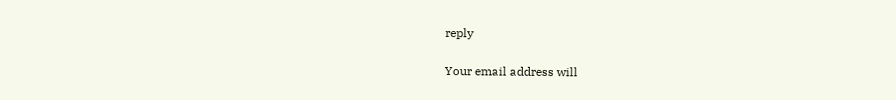reply

Your email address will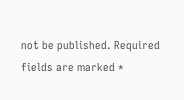not be published. Required fields are marked *